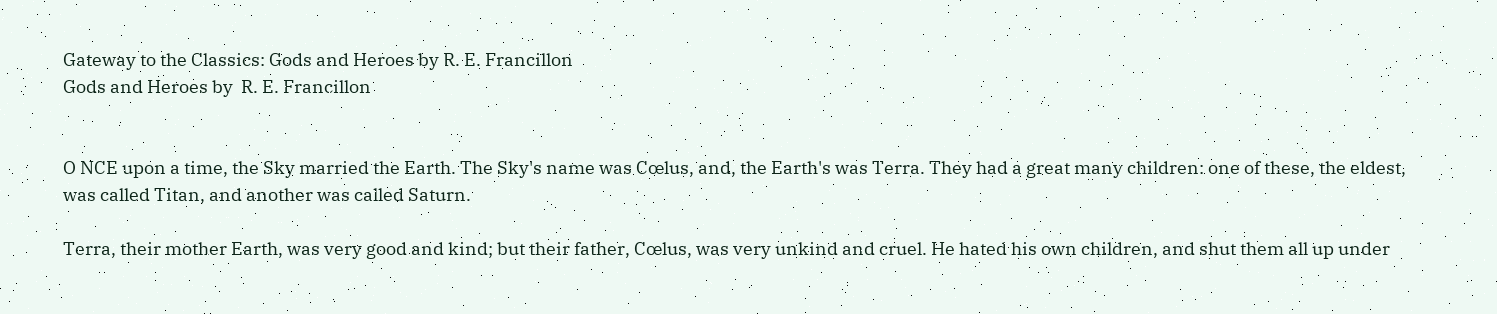Gateway to the Classics: Gods and Heroes by R. E. Francillon
Gods and Heroes by  R. E. Francillon


O NCE upon a time, the Sky married the Earth. The Sky's name was Cœlus, and, the Earth's was Terra. They had a great many children: one of these, the eldest, was called Titan, and another was called Saturn.

Terra, their mother Earth, was very good and kind; but their father, Cœlus, was very unkind and cruel. He hated his own children, and shut them all up under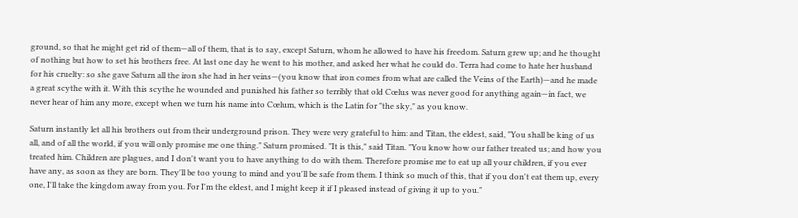ground, so that he might get rid of them—all of them, that is to say, except Saturn, whom he allowed to have his freedom. Saturn grew up; and he thought of nothing but how to set his brothers free. At last one day he went to his mother, and asked her what he could do. Terra had come to hate her husband for his cruelty: so she gave Saturn all the iron she had in her veins—(you know that iron comes from what are called the Veins of the Earth)—and he made a great scythe with it. With this scythe he wounded and punished his father so terribly that old Cœlus was never good for anything again—in fact, we never hear of him any more, except when we turn his name into Cœlum, which is the Latin for "the sky," as you know.

Saturn instantly let all his brothers out from their underground prison. They were very grateful to him: and Titan, the eldest, said, "You shall be king of us all, and of all the world, if you will only promise me one thing." Saturn promised. "It is this," said Titan. "You know how our father treated us; and how you treated him. Children are plagues, and I don't want you to have anything to do with them. Therefore promise me to eat up all your children, if you ever have any, as soon as they are born. They'll be too young to mind and you'll be safe from them. I think so much of this, that if you don't eat them up, every one, I'll take the kingdom away from you. For I'm the eldest, and I might keep it if I pleased instead of giving it up to you."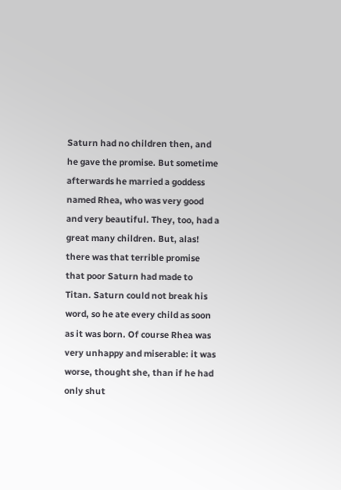Saturn had no children then, and he gave the promise. But sometime afterwards he married a goddess named Rhea, who was very good and very beautiful. They, too, had a great many children. But, alas! there was that terrible promise that poor Saturn had made to Titan. Saturn could not break his word, so he ate every child as soon as it was born. Of course Rhea was very unhappy and miserable: it was worse, thought she, than if he had only shut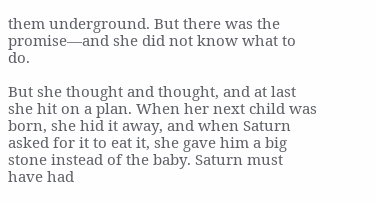them underground. But there was the promise—and she did not know what to do.

But she thought and thought, and at last she hit on a plan. When her next child was born, she hid it away, and when Saturn asked for it to eat it, she gave him a big stone instead of the baby. Saturn must have had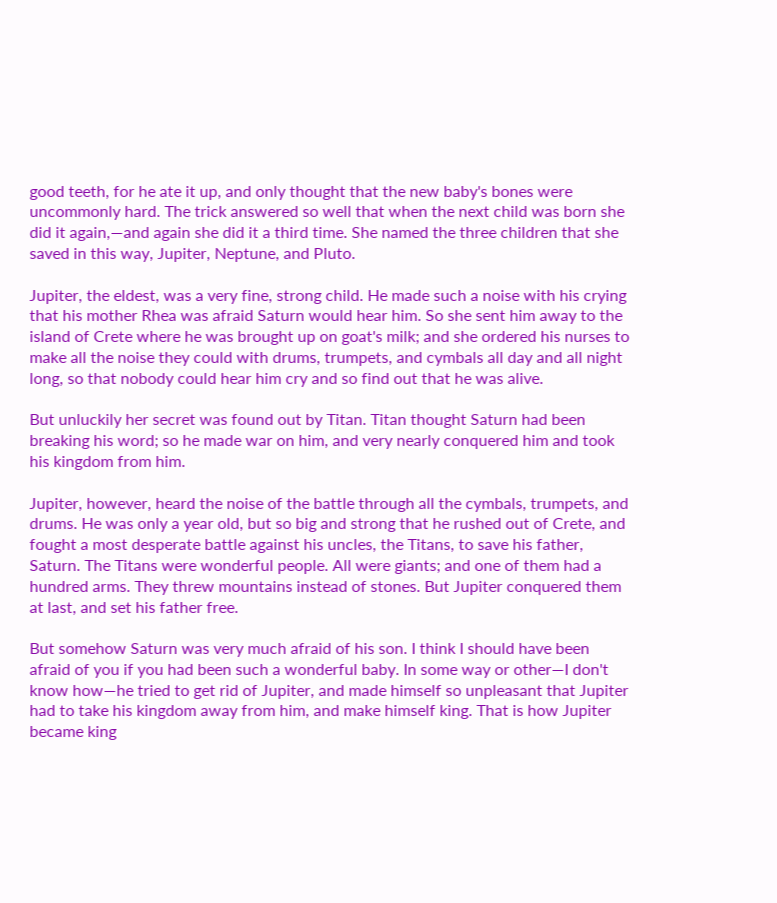good teeth, for he ate it up, and only thought that the new baby's bones were uncommonly hard. The trick answered so well that when the next child was born she did it again,—and again she did it a third time. She named the three children that she saved in this way, Jupiter, Neptune, and Pluto.

Jupiter, the eldest, was a very fine, strong child. He made such a noise with his crying that his mother Rhea was afraid Saturn would hear him. So she sent him away to the island of Crete where he was brought up on goat's milk; and she ordered his nurses to make all the noise they could with drums, trumpets, and cymbals all day and all night long, so that nobody could hear him cry and so find out that he was alive.

But unluckily her secret was found out by Titan. Titan thought Saturn had been breaking his word; so he made war on him, and very nearly conquered him and took his kingdom from him.

Jupiter, however, heard the noise of the battle through all the cymbals, trumpets, and drums. He was only a year old, but so big and strong that he rushed out of Crete, and fought a most desperate battle against his uncles, the Titans, to save his father, Saturn. The Titans were wonderful people. All were giants; and one of them had a hundred arms. They threw mountains instead of stones. But Jupiter conquered them at last, and set his father free.

But somehow Saturn was very much afraid of his son. I think I should have been afraid of you if you had been such a wonderful baby. In some way or other—I don't know how—he tried to get rid of Jupiter, and made himself so unpleasant that Jupiter had to take his kingdom away from him, and make himself king. That is how Jupiter became king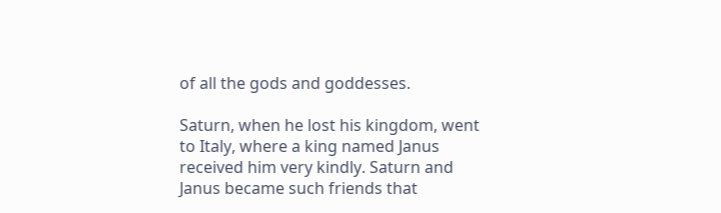of all the gods and goddesses.

Saturn, when he lost his kingdom, went to Italy, where a king named Janus received him very kindly. Saturn and Janus became such friends that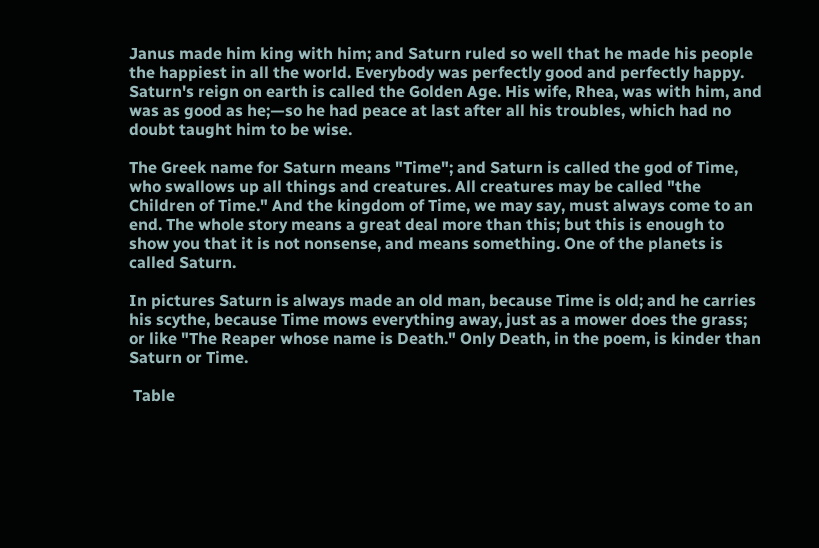Janus made him king with him; and Saturn ruled so well that he made his people the happiest in all the world. Everybody was perfectly good and perfectly happy. Saturn's reign on earth is called the Golden Age. His wife, Rhea, was with him, and was as good as he;—so he had peace at last after all his troubles, which had no doubt taught him to be wise.

The Greek name for Saturn means "Time"; and Saturn is called the god of Time, who swallows up all things and creatures. All creatures may be called "the Children of Time." And the kingdom of Time, we may say, must always come to an end. The whole story means a great deal more than this; but this is enough to show you that it is not nonsense, and means something. One of the planets is called Saturn.

In pictures Saturn is always made an old man, because Time is old; and he carries his scythe, because Time mows everything away, just as a mower does the grass; or like "The Reaper whose name is Death." Only Death, in the poem, is kinder than Saturn or Time.

 Table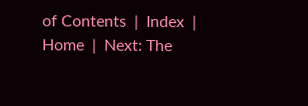of Contents  |  Index  |  Home  |  Next: The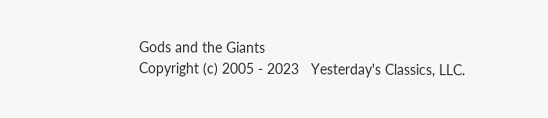Gods and the Giants
Copyright (c) 2005 - 2023   Yesterday's Classics, LLC.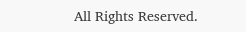All Rights Reserved.